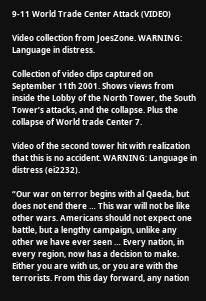9-11 World Trade Center Attack (VIDEO)

Video collection from JoesZone. WARNING: Language in distress.

Collection of video clips captured on September 11th 2001. Shows views from inside the Lobby of the North Tower, the South Tower’s attacks, and the collapse. Plus the collapse of World trade Center 7.

Video of the second tower hit with realization that this is no accident. WARNING: Language in distress (ei2232).

“Our war on terror begins with al Qaeda, but does not end there … This war will not be like other wars. Americans should not expect one battle, but a lengthy campaign, unlike any other we have ever seen … Every nation, in every region, now has a decision to make. Either you are with us, or you are with the terrorists. From this day forward, any nation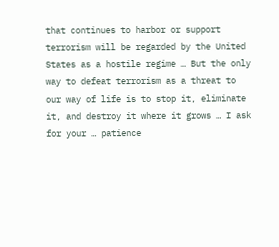that continues to harbor or support terrorism will be regarded by the United States as a hostile regime … But the only way to defeat terrorism as a threat to our way of life is to stop it, eliminate it, and destroy it where it grows … I ask for your … patience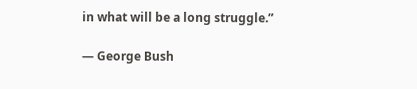in what will be a long struggle.”

— George Bush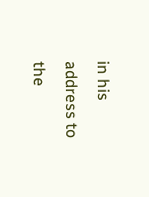in his address to the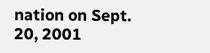nation on Sept. 20, 2001